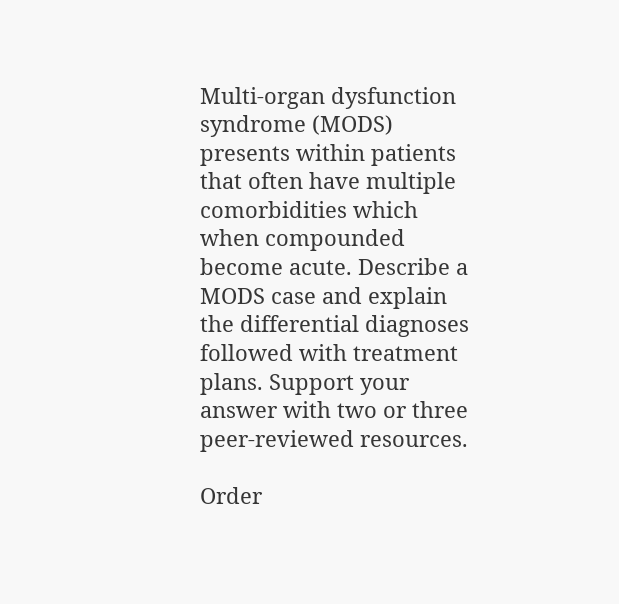Multi-organ dysfunction syndrome (MODS) presents within patients that often have multiple comorbidities which when compounded become acute. Describe a MODS case and explain the differential diagnoses followed with treatment plans. Support your answer with two or three peer-reviewed resources.

Order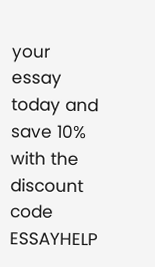your essay today and save 10% with the discount code ESSAYHELP